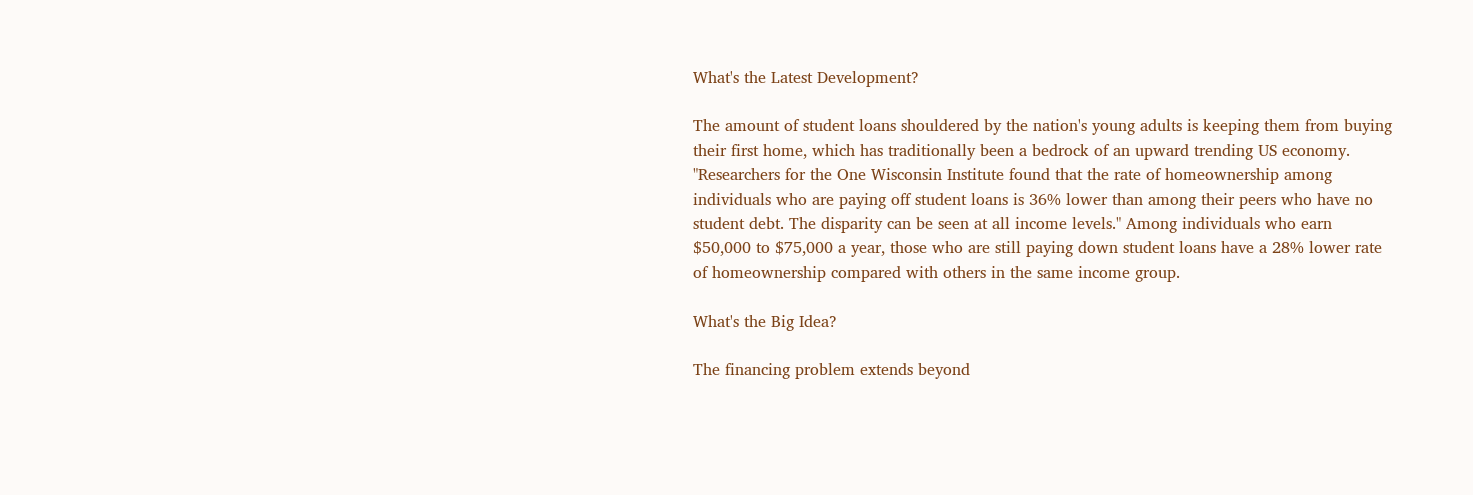What's the Latest Development?

The amount of student loans shouldered by the nation's young adults is keeping them from buying their first home, which has traditionally been a bedrock of an upward trending US economy. "Researchers for the One Wisconsin Institute found that the rate of homeownership among individuals who are paying off student loans is 36% lower than among their peers who have no student debt. The disparity can be seen at all income levels." Among individuals who earn $50,000 to $75,000 a year, those who are still paying down student loans have a 28% lower rate of homeownership compared with others in the same income group.

What's the Big Idea?

The financing problem extends beyond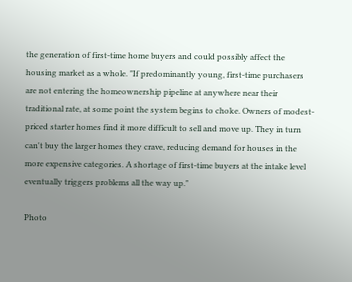the generation of first-time home buyers and could possibly affect the housing market as a whole. "If predominantly young, first-time purchasers are not entering the homeownership pipeline at anywhere near their traditional rate, at some point the system begins to choke. Owners of modest-priced starter homes find it more difficult to sell and move up. They in turn can't buy the larger homes they crave, reducing demand for houses in the more expensive categories. A shortage of first-time buyers at the intake level eventually triggers problems all the way up."

Photo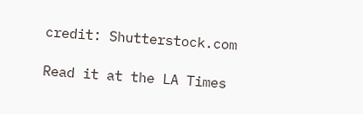credit: Shutterstock.com

Read it at the LA Times